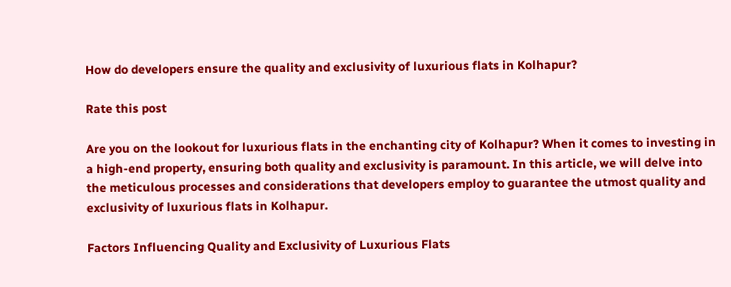How do developers ensure the quality and exclusivity of luxurious flats in Kolhapur?

Rate this post

Are you on the lookout for luxurious flats in the enchanting city of Kolhapur? When it comes to investing in a high-end property, ensuring both quality and exclusivity is paramount. In this article, we will delve into the meticulous processes and considerations that developers employ to guarantee the utmost quality and exclusivity of luxurious flats in Kolhapur.

Factors Influencing Quality and Exclusivity of Luxurious Flats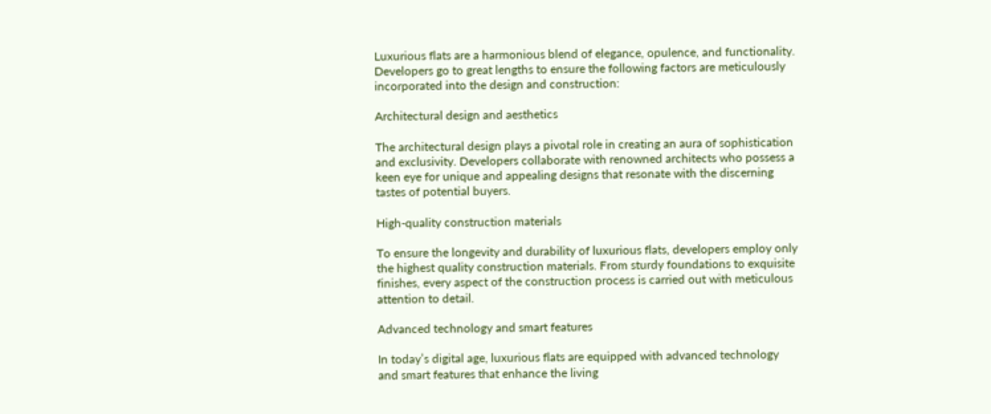Luxurious flats are a harmonious blend of elegance, opulence, and functionality. Developers go to great lengths to ensure the following factors are meticulously incorporated into the design and construction:

Architectural design and aesthetics

The architectural design plays a pivotal role in creating an aura of sophistication and exclusivity. Developers collaborate with renowned architects who possess a keen eye for unique and appealing designs that resonate with the discerning tastes of potential buyers.

High-quality construction materials

To ensure the longevity and durability of luxurious flats, developers employ only the highest quality construction materials. From sturdy foundations to exquisite finishes, every aspect of the construction process is carried out with meticulous attention to detail.

Advanced technology and smart features

In today’s digital age, luxurious flats are equipped with advanced technology and smart features that enhance the living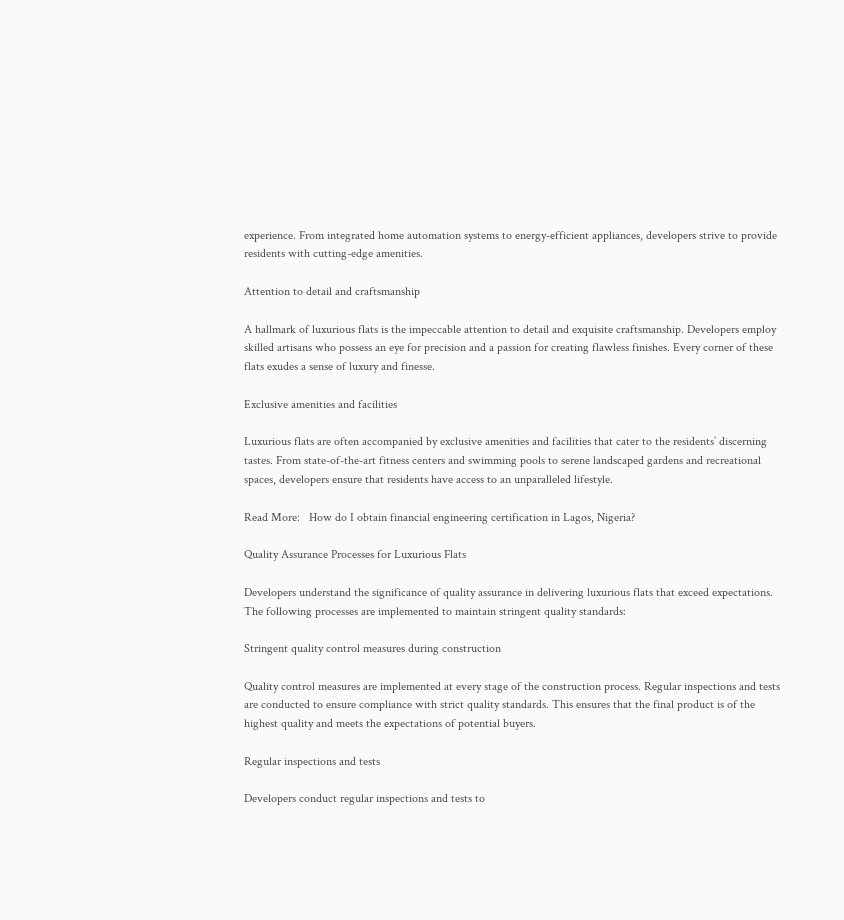experience. From integrated home automation systems to energy-efficient appliances, developers strive to provide residents with cutting-edge amenities.

Attention to detail and craftsmanship

A hallmark of luxurious flats is the impeccable attention to detail and exquisite craftsmanship. Developers employ skilled artisans who possess an eye for precision and a passion for creating flawless finishes. Every corner of these flats exudes a sense of luxury and finesse.

Exclusive amenities and facilities

Luxurious flats are often accompanied by exclusive amenities and facilities that cater to the residents’ discerning tastes. From state-of-the-art fitness centers and swimming pools to serene landscaped gardens and recreational spaces, developers ensure that residents have access to an unparalleled lifestyle.

Read More:   How do I obtain financial engineering certification in Lagos, Nigeria?

Quality Assurance Processes for Luxurious Flats

Developers understand the significance of quality assurance in delivering luxurious flats that exceed expectations. The following processes are implemented to maintain stringent quality standards:

Stringent quality control measures during construction

Quality control measures are implemented at every stage of the construction process. Regular inspections and tests are conducted to ensure compliance with strict quality standards. This ensures that the final product is of the highest quality and meets the expectations of potential buyers.

Regular inspections and tests

Developers conduct regular inspections and tests to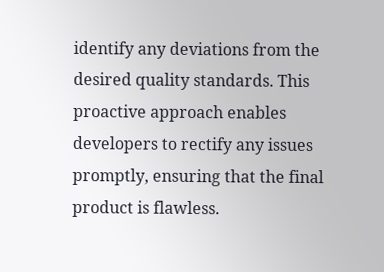identify any deviations from the desired quality standards. This proactive approach enables developers to rectify any issues promptly, ensuring that the final product is flawless.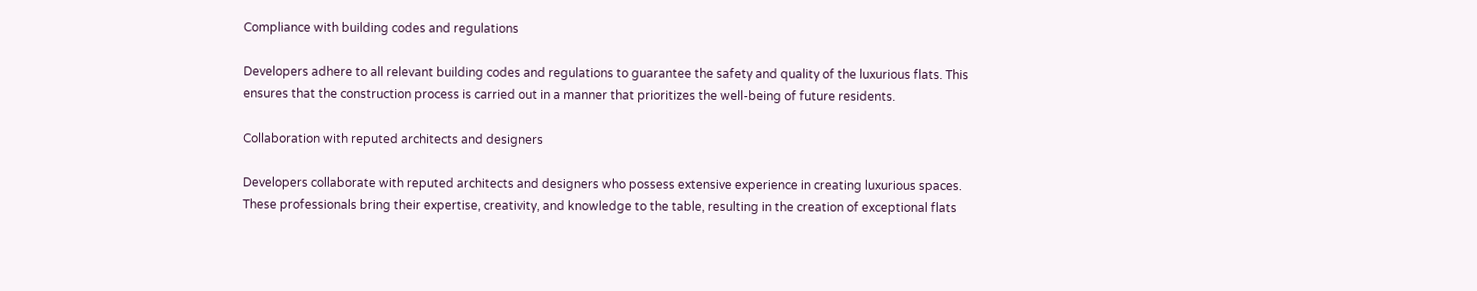Compliance with building codes and regulations

Developers adhere to all relevant building codes and regulations to guarantee the safety and quality of the luxurious flats. This ensures that the construction process is carried out in a manner that prioritizes the well-being of future residents.

Collaboration with reputed architects and designers

Developers collaborate with reputed architects and designers who possess extensive experience in creating luxurious spaces. These professionals bring their expertise, creativity, and knowledge to the table, resulting in the creation of exceptional flats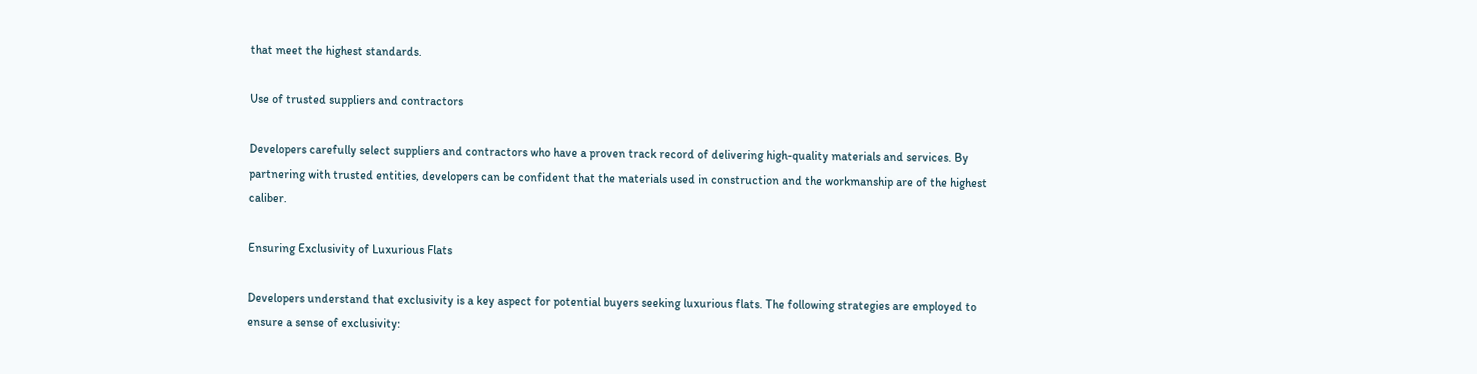that meet the highest standards.

Use of trusted suppliers and contractors

Developers carefully select suppliers and contractors who have a proven track record of delivering high-quality materials and services. By partnering with trusted entities, developers can be confident that the materials used in construction and the workmanship are of the highest caliber.

Ensuring Exclusivity of Luxurious Flats

Developers understand that exclusivity is a key aspect for potential buyers seeking luxurious flats. The following strategies are employed to ensure a sense of exclusivity: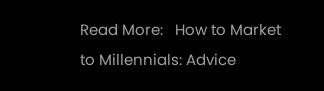Read More:   How to Market to Millennials: Advice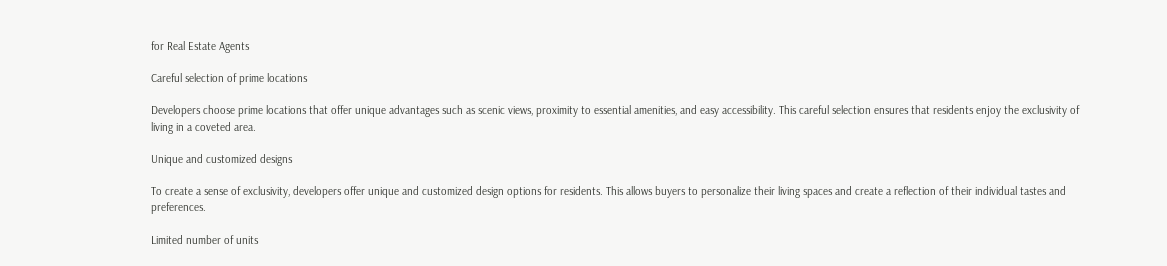for Real Estate Agents

Careful selection of prime locations

Developers choose prime locations that offer unique advantages such as scenic views, proximity to essential amenities, and easy accessibility. This careful selection ensures that residents enjoy the exclusivity of living in a coveted area.

Unique and customized designs

To create a sense of exclusivity, developers offer unique and customized design options for residents. This allows buyers to personalize their living spaces and create a reflection of their individual tastes and preferences.

Limited number of units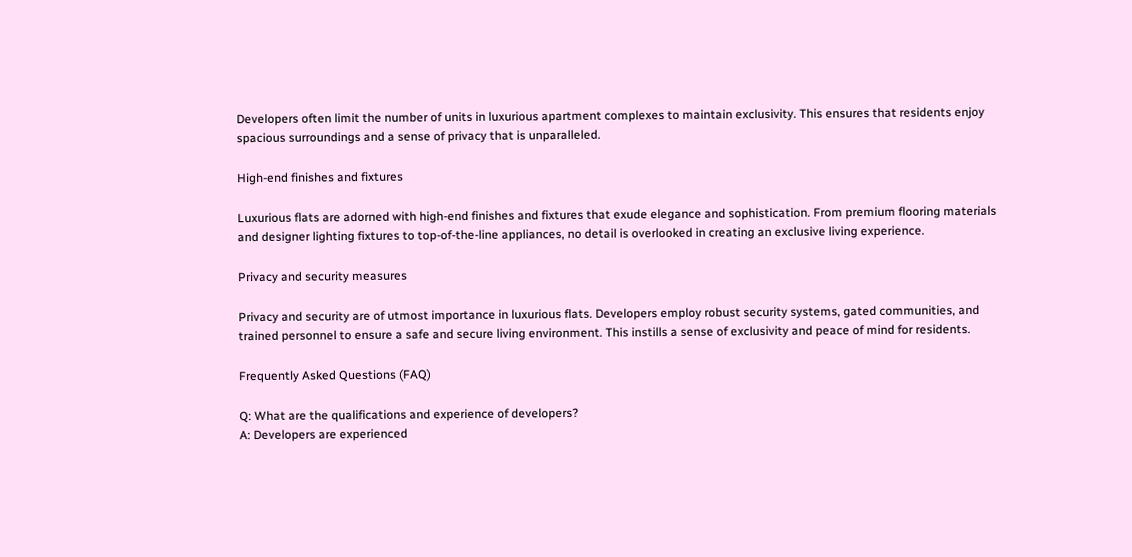Developers often limit the number of units in luxurious apartment complexes to maintain exclusivity. This ensures that residents enjoy spacious surroundings and a sense of privacy that is unparalleled.

High-end finishes and fixtures

Luxurious flats are adorned with high-end finishes and fixtures that exude elegance and sophistication. From premium flooring materials and designer lighting fixtures to top-of-the-line appliances, no detail is overlooked in creating an exclusive living experience.

Privacy and security measures

Privacy and security are of utmost importance in luxurious flats. Developers employ robust security systems, gated communities, and trained personnel to ensure a safe and secure living environment. This instills a sense of exclusivity and peace of mind for residents.

Frequently Asked Questions (FAQ)

Q: What are the qualifications and experience of developers?
A: Developers are experienced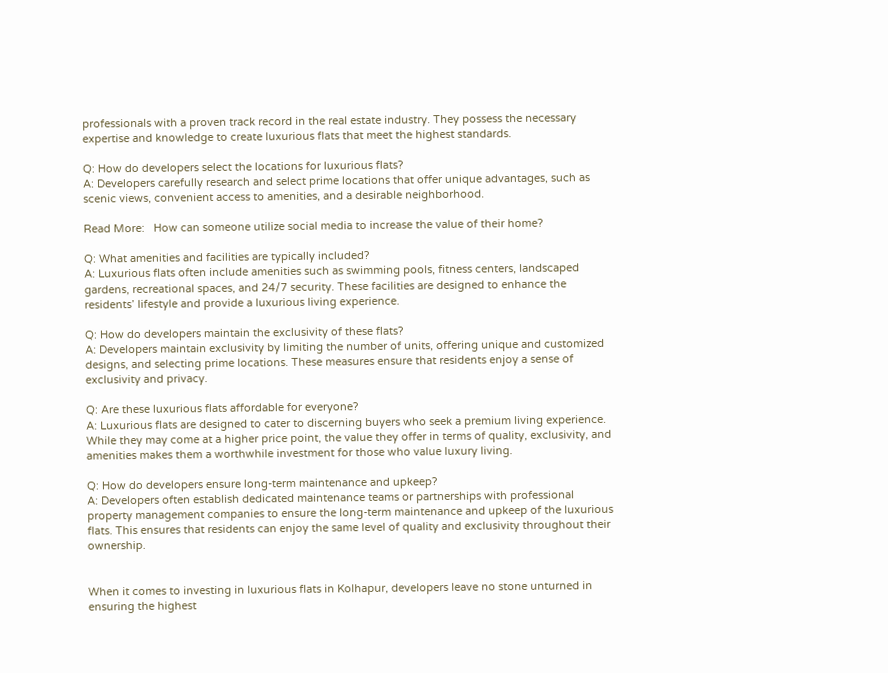professionals with a proven track record in the real estate industry. They possess the necessary expertise and knowledge to create luxurious flats that meet the highest standards.

Q: How do developers select the locations for luxurious flats?
A: Developers carefully research and select prime locations that offer unique advantages, such as scenic views, convenient access to amenities, and a desirable neighborhood.

Read More:   How can someone utilize social media to increase the value of their home?

Q: What amenities and facilities are typically included?
A: Luxurious flats often include amenities such as swimming pools, fitness centers, landscaped gardens, recreational spaces, and 24/7 security. These facilities are designed to enhance the residents’ lifestyle and provide a luxurious living experience.

Q: How do developers maintain the exclusivity of these flats?
A: Developers maintain exclusivity by limiting the number of units, offering unique and customized designs, and selecting prime locations. These measures ensure that residents enjoy a sense of exclusivity and privacy.

Q: Are these luxurious flats affordable for everyone?
A: Luxurious flats are designed to cater to discerning buyers who seek a premium living experience. While they may come at a higher price point, the value they offer in terms of quality, exclusivity, and amenities makes them a worthwhile investment for those who value luxury living.

Q: How do developers ensure long-term maintenance and upkeep?
A: Developers often establish dedicated maintenance teams or partnerships with professional property management companies to ensure the long-term maintenance and upkeep of the luxurious flats. This ensures that residents can enjoy the same level of quality and exclusivity throughout their ownership.


When it comes to investing in luxurious flats in Kolhapur, developers leave no stone unturned in ensuring the highest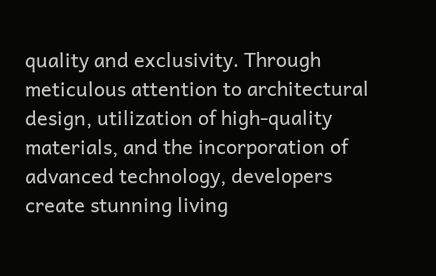quality and exclusivity. Through meticulous attention to architectural design, utilization of high-quality materials, and the incorporation of advanced technology, developers create stunning living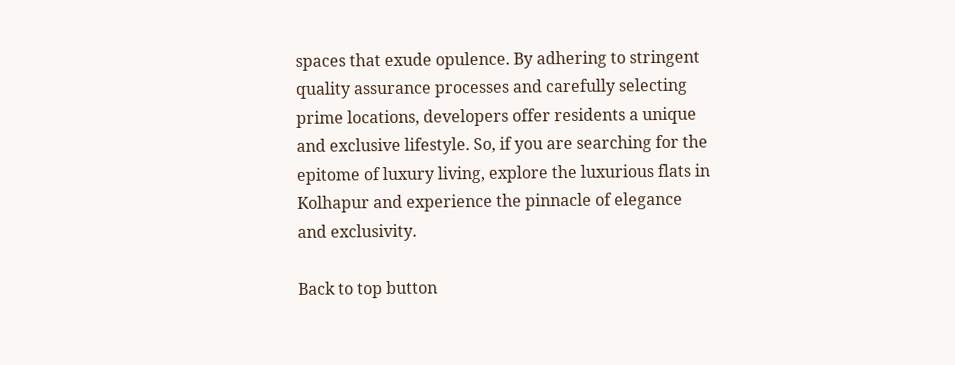spaces that exude opulence. By adhering to stringent quality assurance processes and carefully selecting prime locations, developers offer residents a unique and exclusive lifestyle. So, if you are searching for the epitome of luxury living, explore the luxurious flats in Kolhapur and experience the pinnacle of elegance and exclusivity.

Back to top button